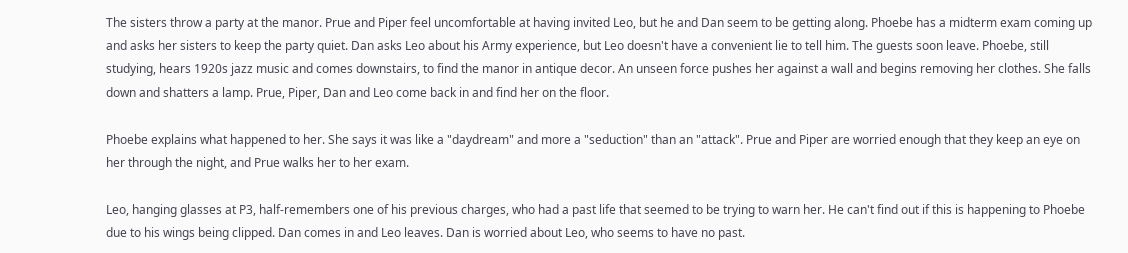The sisters throw a party at the manor. Prue and Piper feel uncomfortable at having invited Leo, but he and Dan seem to be getting along. Phoebe has a midterm exam coming up and asks her sisters to keep the party quiet. Dan asks Leo about his Army experience, but Leo doesn't have a convenient lie to tell him. The guests soon leave. Phoebe, still studying, hears 1920s jazz music and comes downstairs, to find the manor in antique decor. An unseen force pushes her against a wall and begins removing her clothes. She falls down and shatters a lamp. Prue, Piper, Dan and Leo come back in and find her on the floor.

Phoebe explains what happened to her. She says it was like a "daydream" and more a "seduction" than an "attack". Prue and Piper are worried enough that they keep an eye on her through the night, and Prue walks her to her exam.

Leo, hanging glasses at P3, half-remembers one of his previous charges, who had a past life that seemed to be trying to warn her. He can't find out if this is happening to Phoebe due to his wings being clipped. Dan comes in and Leo leaves. Dan is worried about Leo, who seems to have no past.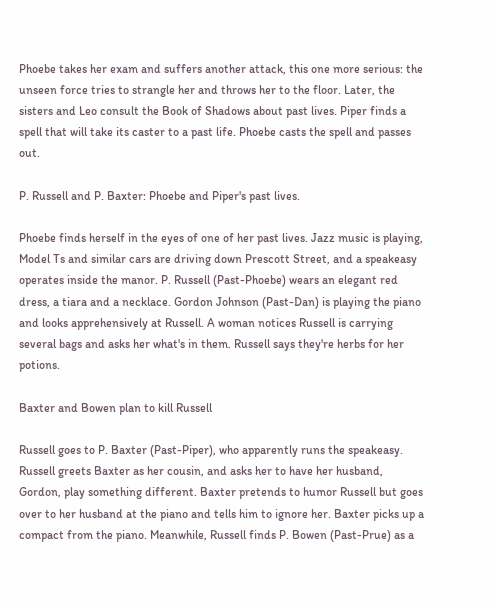Phoebe takes her exam and suffers another attack, this one more serious: the unseen force tries to strangle her and throws her to the floor. Later, the sisters and Leo consult the Book of Shadows about past lives. Piper finds a spell that will take its caster to a past life. Phoebe casts the spell and passes out.

P. Russell and P. Baxter: Phoebe and Piper's past lives.

Phoebe finds herself in the eyes of one of her past lives. Jazz music is playing, Model Ts and similar cars are driving down Prescott Street, and a speakeasy operates inside the manor. P. Russell (Past-Phoebe) wears an elegant red dress, a tiara and a necklace. Gordon Johnson (Past-Dan) is playing the piano and looks apprehensively at Russell. A woman notices Russell is carrying several bags and asks her what's in them. Russell says they're herbs for her potions.

Baxter and Bowen plan to kill Russell

Russell goes to P. Baxter (Past-Piper), who apparently runs the speakeasy. Russell greets Baxter as her cousin, and asks her to have her husband, Gordon, play something different. Baxter pretends to humor Russell but goes over to her husband at the piano and tells him to ignore her. Baxter picks up a compact from the piano. Meanwhile, Russell finds P. Bowen (Past-Prue) as a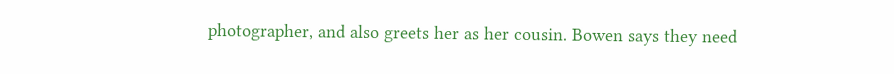photographer, and also greets her as her cousin. Bowen says they need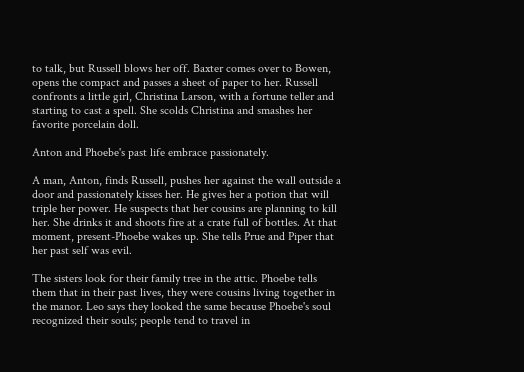to talk, but Russell blows her off. Baxter comes over to Bowen, opens the compact and passes a sheet of paper to her. Russell confronts a little girl, Christina Larson, with a fortune teller and starting to cast a spell. She scolds Christina and smashes her favorite porcelain doll.

Anton and Phoebe's past life embrace passionately.

A man, Anton, finds Russell, pushes her against the wall outside a door and passionately kisses her. He gives her a potion that will triple her power. He suspects that her cousins are planning to kill her. She drinks it and shoots fire at a crate full of bottles. At that moment, present-Phoebe wakes up. She tells Prue and Piper that her past self was evil.

The sisters look for their family tree in the attic. Phoebe tells them that in their past lives, they were cousins living together in the manor. Leo says they looked the same because Phoebe's soul recognized their souls; people tend to travel in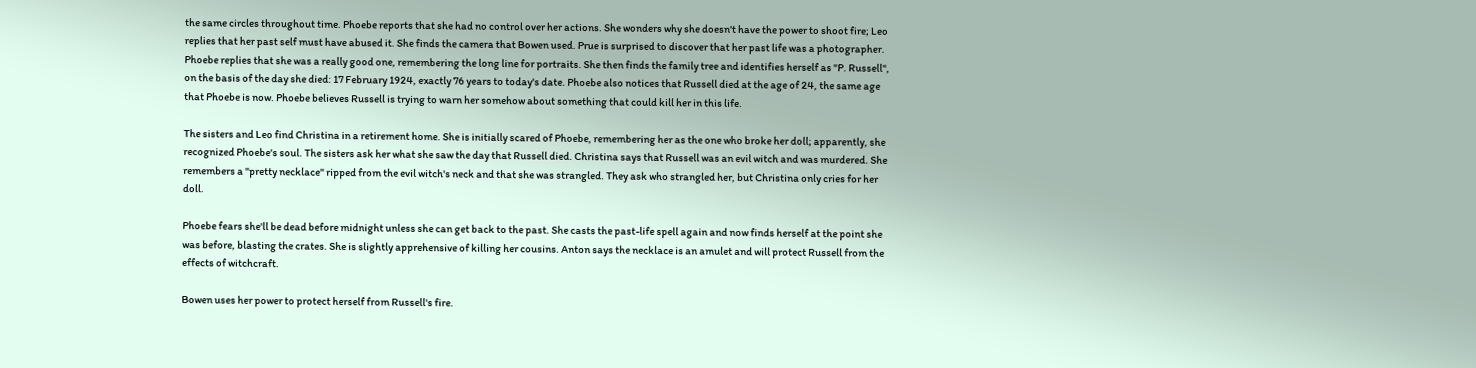the same circles throughout time. Phoebe reports that she had no control over her actions. She wonders why she doesn't have the power to shoot fire; Leo replies that her past self must have abused it. She finds the camera that Bowen used. Prue is surprised to discover that her past life was a photographer. Phoebe replies that she was a really good one, remembering the long line for portraits. She then finds the family tree and identifies herself as "P. Russell", on the basis of the day she died: 17 February 1924, exactly 76 years to today's date. Phoebe also notices that Russell died at the age of 24, the same age that Phoebe is now. Phoebe believes Russell is trying to warn her somehow about something that could kill her in this life.

The sisters and Leo find Christina in a retirement home. She is initially scared of Phoebe, remembering her as the one who broke her doll; apparently, she recognized Phoebe's soul. The sisters ask her what she saw the day that Russell died. Christina says that Russell was an evil witch and was murdered. She remembers a "pretty necklace" ripped from the evil witch's neck and that she was strangled. They ask who strangled her, but Christina only cries for her doll.

Phoebe fears she'll be dead before midnight unless she can get back to the past. She casts the past-life spell again and now finds herself at the point she was before, blasting the crates. She is slightly apprehensive of killing her cousins. Anton says the necklace is an amulet and will protect Russell from the effects of witchcraft.

Bowen uses her power to protect herself from Russell's fire.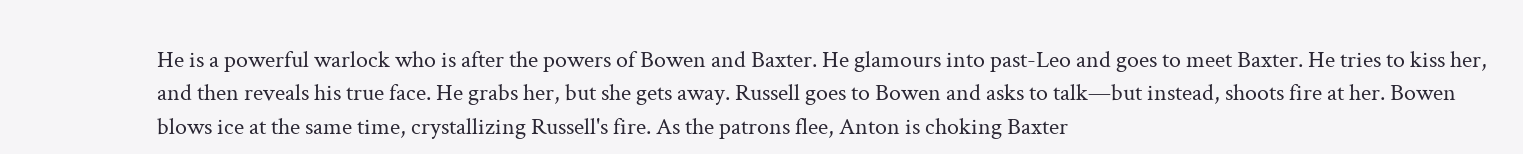He is a powerful warlock who is after the powers of Bowen and Baxter. He glamours into past-Leo and goes to meet Baxter. He tries to kiss her, and then reveals his true face. He grabs her, but she gets away. Russell goes to Bowen and asks to talk—but instead, shoots fire at her. Bowen blows ice at the same time, crystallizing Russell's fire. As the patrons flee, Anton is choking Baxter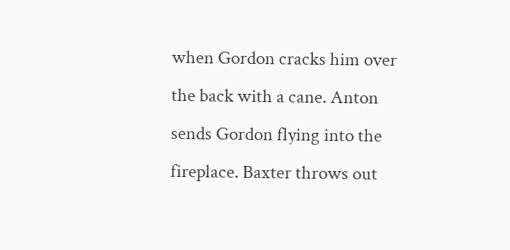when Gordon cracks him over the back with a cane. Anton sends Gordon flying into the fireplace. Baxter throws out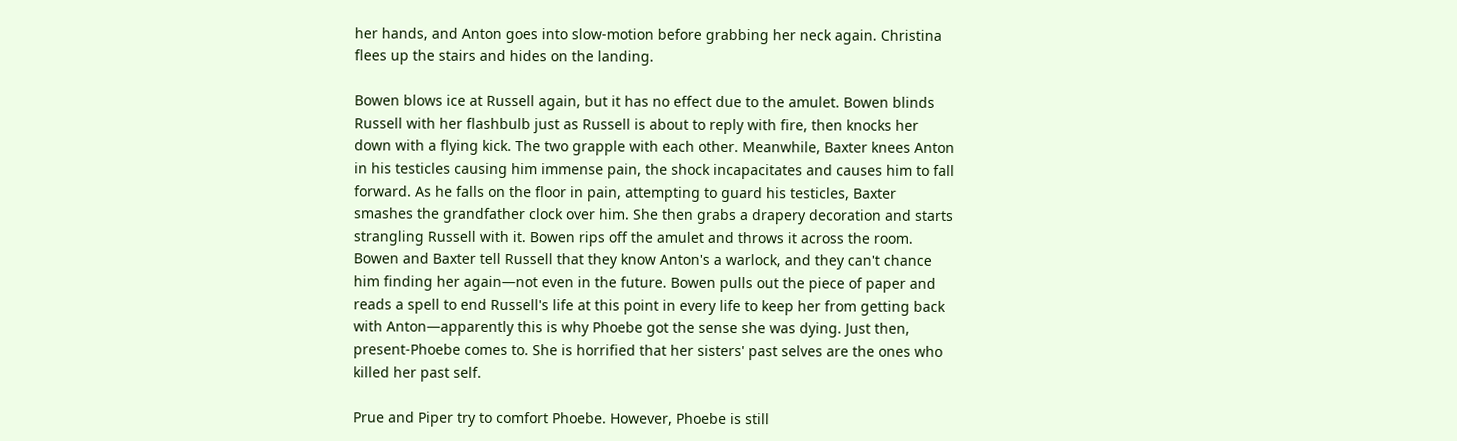her hands, and Anton goes into slow-motion before grabbing her neck again. Christina flees up the stairs and hides on the landing.

Bowen blows ice at Russell again, but it has no effect due to the amulet. Bowen blinds Russell with her flashbulb just as Russell is about to reply with fire, then knocks her down with a flying kick. The two grapple with each other. Meanwhile, Baxter knees Anton in his testicles causing him immense pain, the shock incapacitates and causes him to fall forward. As he falls on the floor in pain, attempting to guard his testicles, Baxter smashes the grandfather clock over him. She then grabs a drapery decoration and starts strangling Russell with it. Bowen rips off the amulet and throws it across the room. Bowen and Baxter tell Russell that they know Anton's a warlock, and they can't chance him finding her again—not even in the future. Bowen pulls out the piece of paper and reads a spell to end Russell's life at this point in every life to keep her from getting back with Anton—apparently this is why Phoebe got the sense she was dying. Just then, present-Phoebe comes to. She is horrified that her sisters' past selves are the ones who killed her past self.

Prue and Piper try to comfort Phoebe. However, Phoebe is still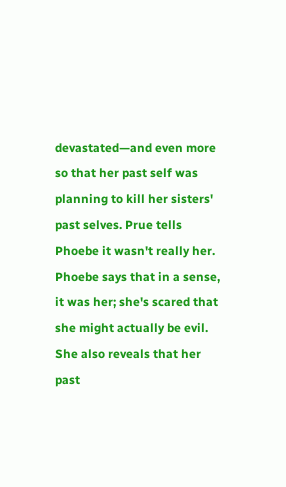devastated—and even more so that her past self was planning to kill her sisters' past selves. Prue tells Phoebe it wasn't really her. Phoebe says that in a sense, it was her; she's scared that she might actually be evil. She also reveals that her past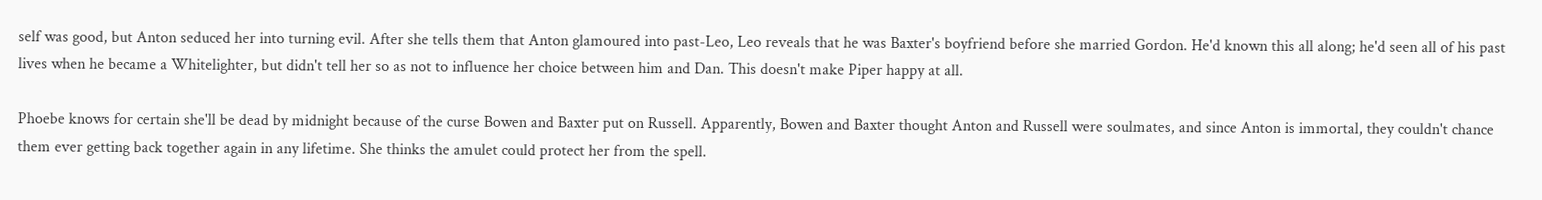self was good, but Anton seduced her into turning evil. After she tells them that Anton glamoured into past-Leo, Leo reveals that he was Baxter's boyfriend before she married Gordon. He'd known this all along; he'd seen all of his past lives when he became a Whitelighter, but didn't tell her so as not to influence her choice between him and Dan. This doesn't make Piper happy at all.

Phoebe knows for certain she'll be dead by midnight because of the curse Bowen and Baxter put on Russell. Apparently, Bowen and Baxter thought Anton and Russell were soulmates, and since Anton is immortal, they couldn't chance them ever getting back together again in any lifetime. She thinks the amulet could protect her from the spell.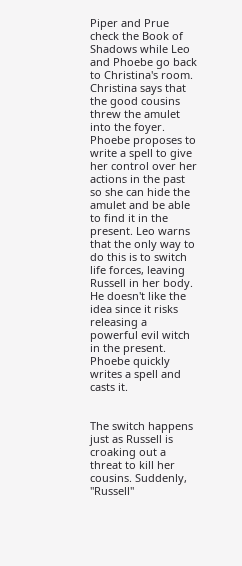Piper and Prue check the Book of Shadows while Leo and Phoebe go back to Christina's room. Christina says that the good cousins threw the amulet into the foyer. Phoebe proposes to write a spell to give her control over her actions in the past so she can hide the amulet and be able to find it in the present. Leo warns that the only way to do this is to switch life forces, leaving Russell in her body. He doesn't like the idea since it risks releasing a powerful evil witch in the present. Phoebe quickly writes a spell and casts it.


The switch happens just as Russell is croaking out a threat to kill her cousins. Suddenly, "Russell"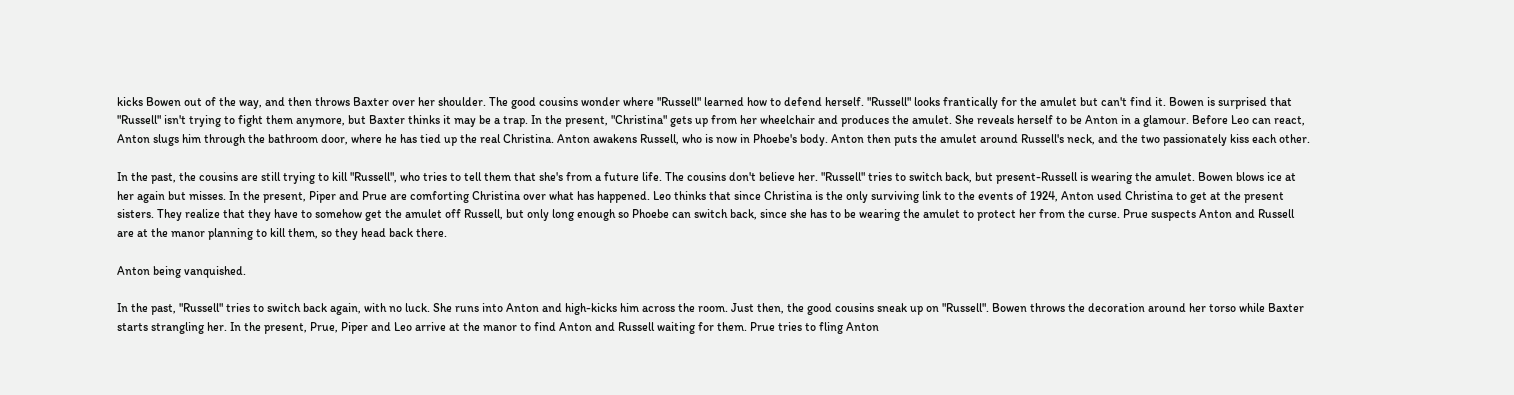kicks Bowen out of the way, and then throws Baxter over her shoulder. The good cousins wonder where "Russell" learned how to defend herself. "Russell" looks frantically for the amulet but can't find it. Bowen is surprised that "Russell" isn't trying to fight them anymore, but Baxter thinks it may be a trap. In the present, "Christina" gets up from her wheelchair and produces the amulet. She reveals herself to be Anton in a glamour. Before Leo can react, Anton slugs him through the bathroom door, where he has tied up the real Christina. Anton awakens Russell, who is now in Phoebe's body. Anton then puts the amulet around Russell's neck, and the two passionately kiss each other.

In the past, the cousins are still trying to kill "Russell", who tries to tell them that she's from a future life. The cousins don't believe her. "Russell" tries to switch back, but present-Russell is wearing the amulet. Bowen blows ice at her again but misses. In the present, Piper and Prue are comforting Christina over what has happened. Leo thinks that since Christina is the only surviving link to the events of 1924, Anton used Christina to get at the present sisters. They realize that they have to somehow get the amulet off Russell, but only long enough so Phoebe can switch back, since she has to be wearing the amulet to protect her from the curse. Prue suspects Anton and Russell are at the manor planning to kill them, so they head back there.

Anton being vanquished.

In the past, "Russell" tries to switch back again, with no luck. She runs into Anton and high-kicks him across the room. Just then, the good cousins sneak up on "Russell". Bowen throws the decoration around her torso while Baxter starts strangling her. In the present, Prue, Piper and Leo arrive at the manor to find Anton and Russell waiting for them. Prue tries to fling Anton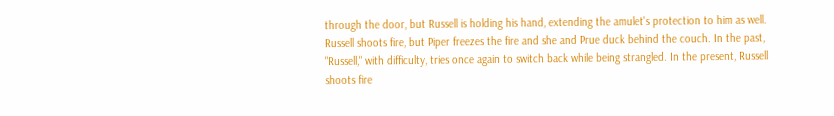through the door, but Russell is holding his hand, extending the amulet's protection to him as well. Russell shoots fire, but Piper freezes the fire and she and Prue duck behind the couch. In the past, "Russell," with difficulty, tries once again to switch back while being strangled. In the present, Russell shoots fire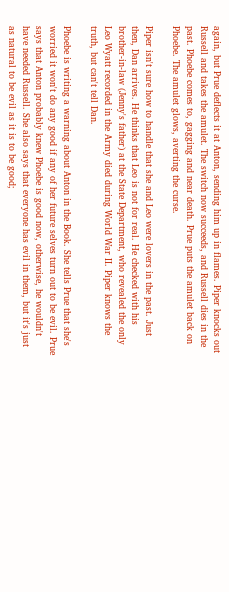again, but Prue deflects it at Anton, sending him up in flames. Piper knocks out Russell and takes the amulet. The switch now succeeds, and Russell dies in the past. Phoebe comes to, gagging and near death. Prue puts the amulet back on Phoebe. The amulet glows, averting the curse.

Piper isn't sure how to handle that she and Leo were lovers in the past. Just then, Dan arrives. He thinks that Leo is not for real. He checked with his brother-in-law (Jenny's father) at the State Department, who revealed the only Leo Wyatt recorded in the Army died during World War II. Piper knows the truth, but can't tell Dan.

Phoebe is writing a warning about Anton in the Book. She tells Prue that she's worried it won't do any good if any of her future selves turn out to be evil. Prue says that Anton probably knew Phoebe is good now, otherwise, he wouldn't have needed Russell. She also says that everyone has evil in them, but it's just as natural to be evil as it is to be good;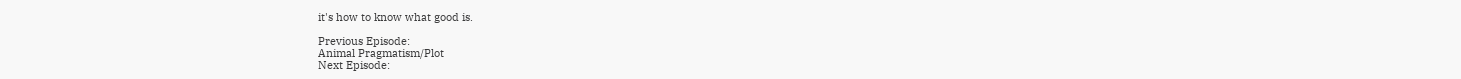it's how to know what good is.

Previous Episode:
Animal Pragmatism/Plot
Next Episode: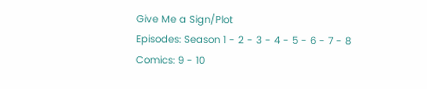Give Me a Sign/Plot
Episodes: Season 1 - 2 - 3 - 4 - 5 - 6 - 7 - 8
Comics: 9 - 10